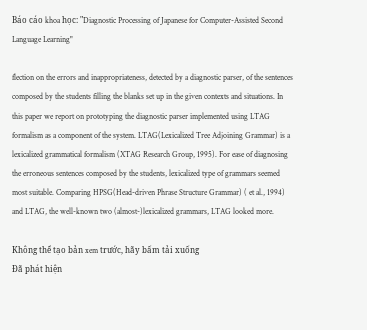Báo cáo khoa học: "Diagnostic Processing of Japanese for Computer-Assisted Second Language Learning"

flection on the errors and inappropriateness, detected by a diagnostic parser, of the sentences composed by the students filling the blanks set up in the given contexts and situations. In this paper we report on prototyping the diagnostic parser implemented using LTAG formalism as a component of the system. LTAG(Lexicalized Tree Adjoining Grammar) is a lexicalized grammatical formalism (XTAG Research Group, 1995). For ease of diagnosing the erroneous sentences composed by the students, lexicalized type of grammars seemed most suitable. Comparing HPSG(Head-driven Phrase Structure Grammar) ( et al., 1994) and LTAG, the well-known two (almost-)lexicalized grammars, LTAG looked more.

Không thể tạo bản xem trước, hãy bấm tải xuống
Đã phát hiện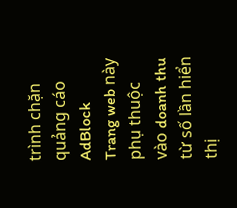trình chặn quảng cáo AdBlock
Trang web này phụ thuộc vào doanh thu từ số lần hiển thị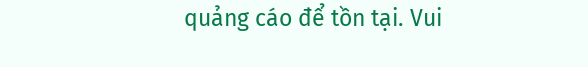quảng cáo để tồn tại. Vui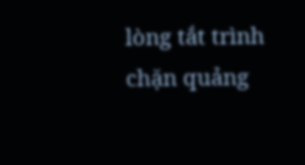lòng tắt trình chặn quảng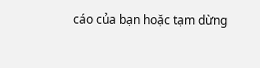cáo của bạn hoặc tạm dừng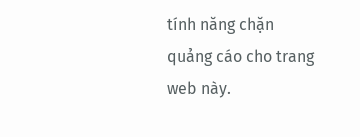tính năng chặn quảng cáo cho trang web này.